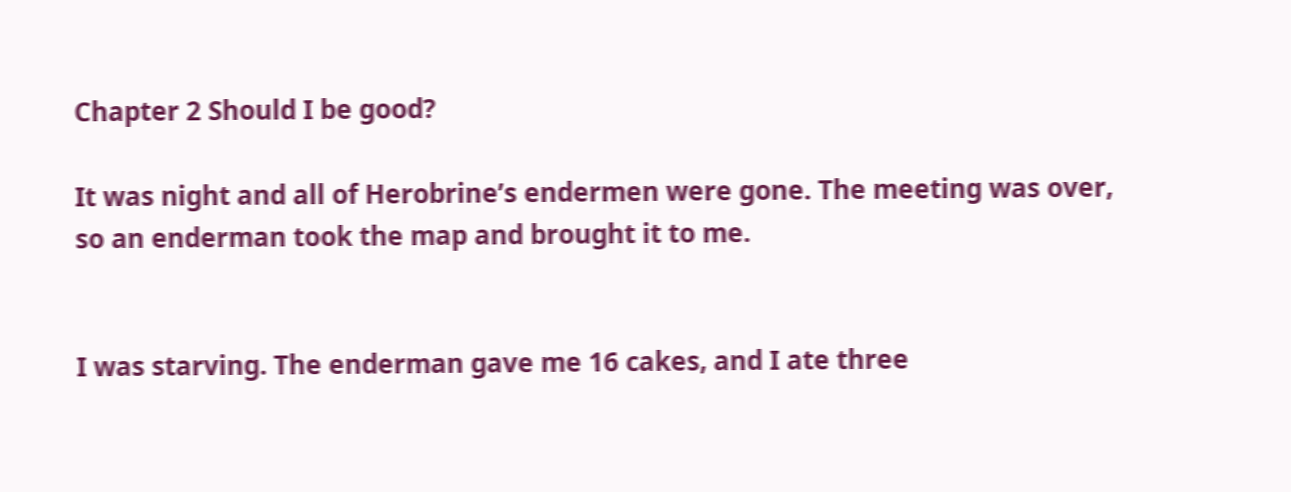Chapter 2 Should I be good?

It was night and all of Herobrine’s endermen were gone. The meeting was over, so an enderman took the map and brought it to me.


I was starving. The enderman gave me 16 cakes, and I ate three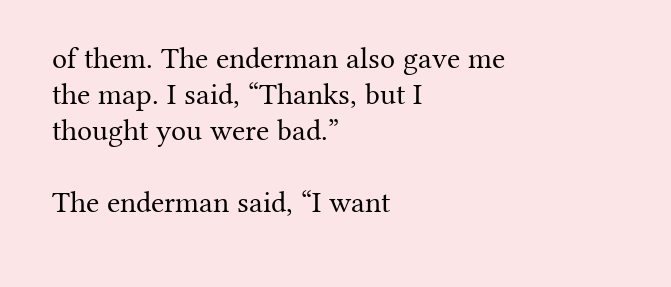of them. The enderman also gave me the map. I said, “Thanks, but I thought you were bad.”

The enderman said, “I want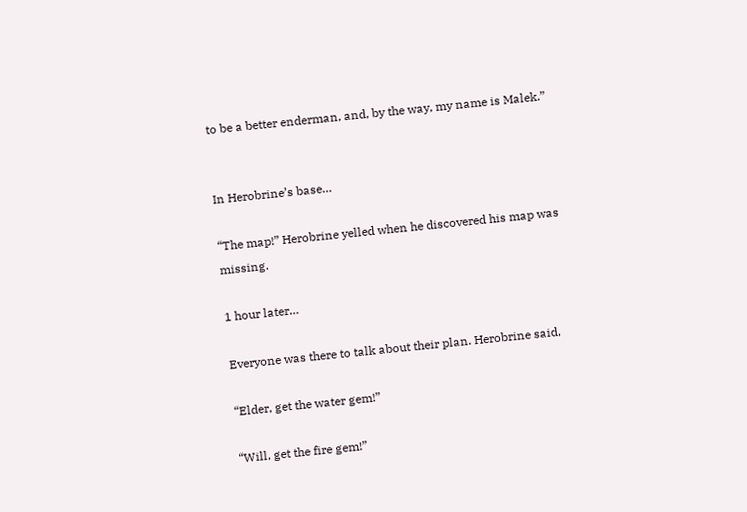to be a better enderman, and, by the way, my name is Malek.”


In Herobrine’s base…

“The map!” Herobrine yelled when he discovered his map was missing.

1 hour later…

Everyone was there to talk about their plan. Herobrine said,

“Elder, get the water gem!”

“Will, get the fire gem!”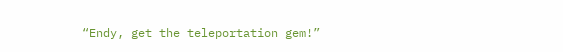“Endy, get the teleportation gem!”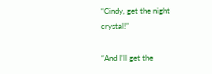“Cindy, get the night crystal!”

“And I’ll get the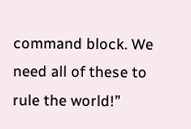command block. We need all of these to rule the world!”